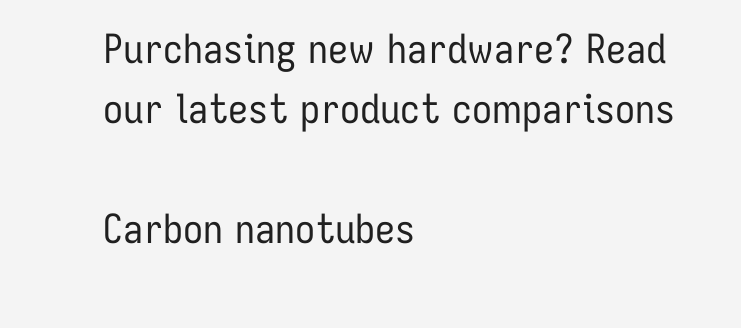Purchasing new hardware? Read our latest product comparisons

Carbon nanotubes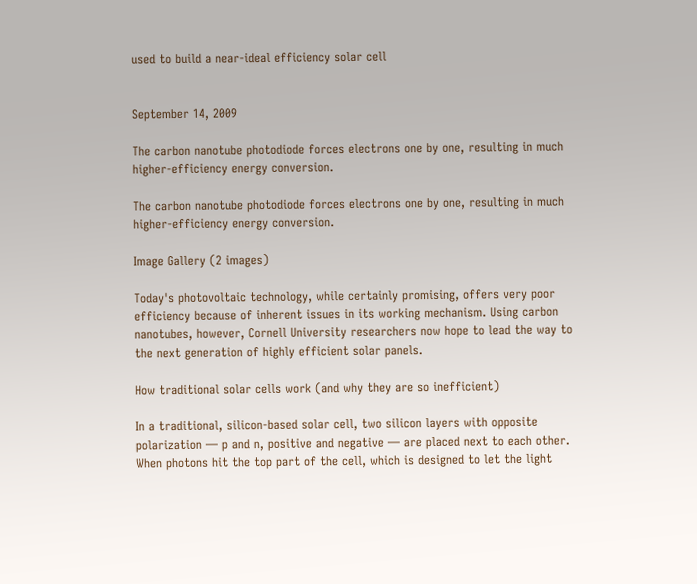used to build a near-ideal efficiency solar cell


September 14, 2009

The carbon nanotube photodiode forces electrons one by one, resulting in much higher-efficiency energy conversion.

The carbon nanotube photodiode forces electrons one by one, resulting in much higher-efficiency energy conversion.

Image Gallery (2 images)

Today's photovoltaic technology, while certainly promising, offers very poor efficiency because of inherent issues in its working mechanism. Using carbon nanotubes, however, Cornell University researchers now hope to lead the way to the next generation of highly efficient solar panels.

How traditional solar cells work (and why they are so inefficient)

In a traditional, silicon-based solar cell, two silicon layers with opposite polarization — p and n, positive and negative — are placed next to each other. When photons hit the top part of the cell, which is designed to let the light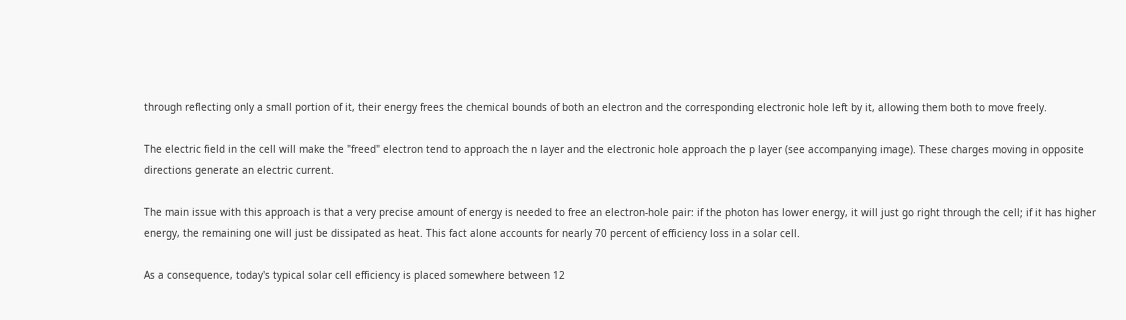through reflecting only a small portion of it, their energy frees the chemical bounds of both an electron and the corresponding electronic hole left by it, allowing them both to move freely.

The electric field in the cell will make the "freed" electron tend to approach the n layer and the electronic hole approach the p layer (see accompanying image). These charges moving in opposite directions generate an electric current.

The main issue with this approach is that a very precise amount of energy is needed to free an electron-hole pair: if the photon has lower energy, it will just go right through the cell; if it has higher energy, the remaining one will just be dissipated as heat. This fact alone accounts for nearly 70 percent of efficiency loss in a solar cell.

As a consequence, today's typical solar cell efficiency is placed somewhere between 12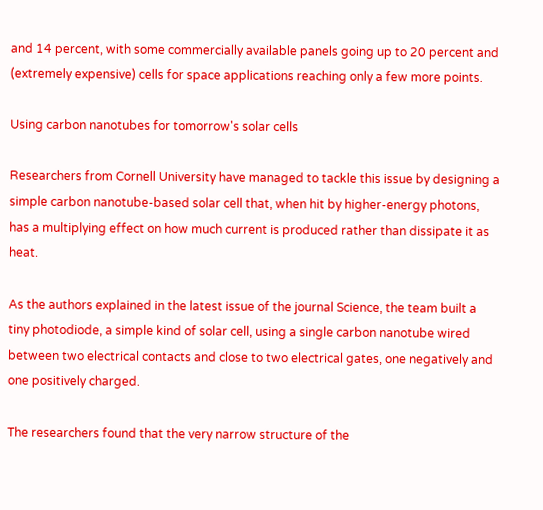and 14 percent, with some commercially available panels going up to 20 percent and (extremely expensive) cells for space applications reaching only a few more points.

Using carbon nanotubes for tomorrow's solar cells

Researchers from Cornell University have managed to tackle this issue by designing a simple carbon nanotube-based solar cell that, when hit by higher-energy photons, has a multiplying effect on how much current is produced rather than dissipate it as heat.

As the authors explained in the latest issue of the journal Science, the team built a tiny photodiode, a simple kind of solar cell, using a single carbon nanotube wired between two electrical contacts and close to two electrical gates, one negatively and one positively charged.

The researchers found that the very narrow structure of the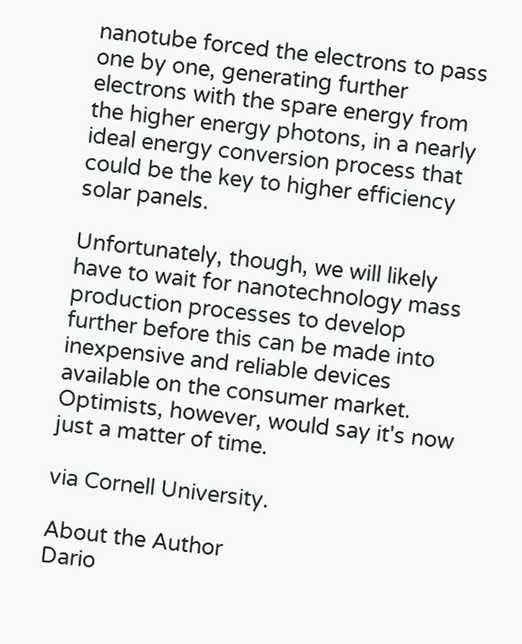nanotube forced the electrons to pass one by one, generating further electrons with the spare energy from the higher energy photons, in a nearly ideal energy conversion process that could be the key to higher efficiency solar panels.

Unfortunately, though, we will likely have to wait for nanotechnology mass production processes to develop further before this can be made into inexpensive and reliable devices available on the consumer market. Optimists, however, would say it's now just a matter of time.

via Cornell University.

About the Author
Dario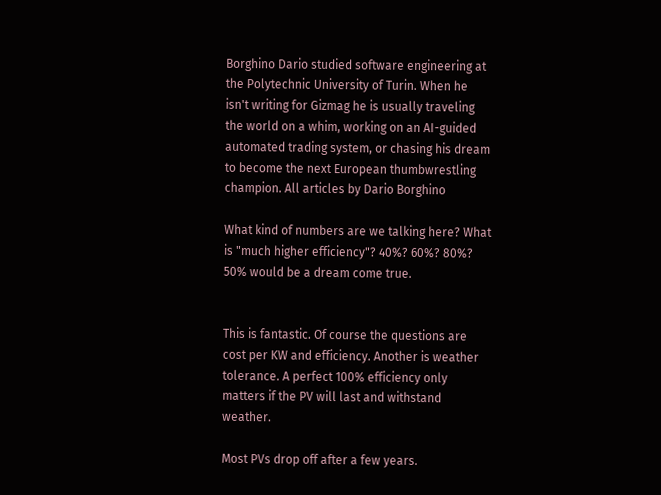Borghino Dario studied software engineering at the Polytechnic University of Turin. When he isn't writing for Gizmag he is usually traveling the world on a whim, working on an AI-guided automated trading system, or chasing his dream to become the next European thumbwrestling champion. All articles by Dario Borghino

What kind of numbers are we talking here? What is "much higher efficiency"? 40%? 60%? 80%? 50% would be a dream come true.


This is fantastic. Of course the questions are cost per KW and efficiency. Another is weather tolerance. A perfect 100% efficiency only matters if the PV will last and withstand weather.

Most PVs drop off after a few years.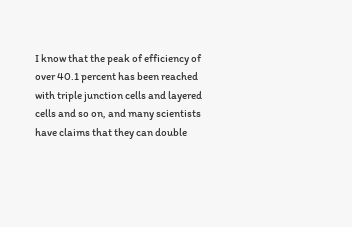I know that the peak of efficiency of over 40.1 percent has been reached with triple junction cells and layered cells and so on, and many scientists have claims that they can double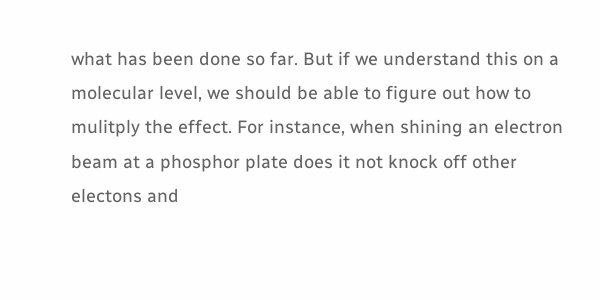what has been done so far. But if we understand this on a molecular level, we should be able to figure out how to mulitply the effect. For instance, when shining an electron beam at a phosphor plate does it not knock off other electons and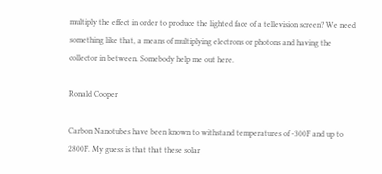multiply the effect in order to produce the lighted face of a tellevision screen? We need something like that, a means of multiplying electrons or photons and having the collector in between. Somebody help me out here.

Ronald Cooper

Carbon Nanotubes have been known to withstand temperatures of -300F and up to 2800F. My guess is that that these solar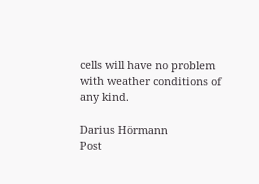cells will have no problem with weather conditions of any kind.

Darius Hörmann
Post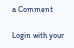a Comment

Login with your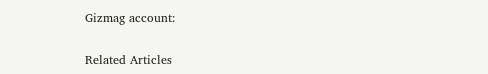Gizmag account:

Related Articles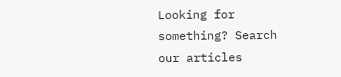Looking for something? Search our articles